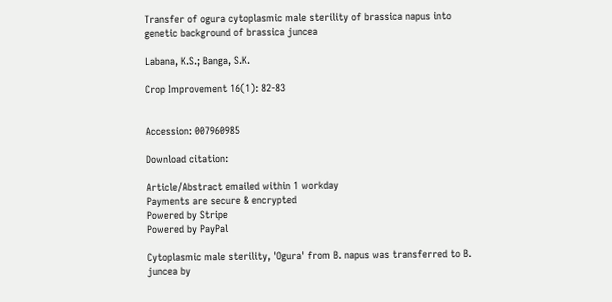Transfer of ogura cytoplasmic male sterility of brassica napus into genetic background of brassica juncea

Labana, K.S.; Banga, S.K.

Crop Improvement 16(1): 82-83


Accession: 007960985

Download citation:

Article/Abstract emailed within 1 workday
Payments are secure & encrypted
Powered by Stripe
Powered by PayPal

Cytoplasmic male sterility, 'Ogura' from B. napus was transferred to B. juncea by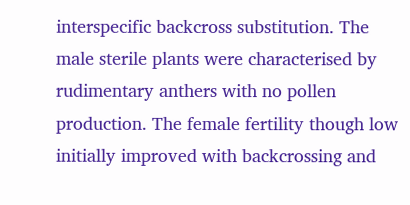interspecific backcross substitution. The male sterile plants were characterised by rudimentary anthers with no pollen production. The female fertility though low initially improved with backcrossing and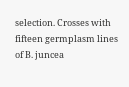selection. Crosses with fifteen germplasm lines of B. juncea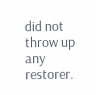did not throw up any restorer.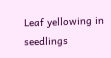Leaf yellowing in seedlings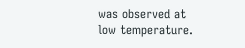was observed at low temperature.